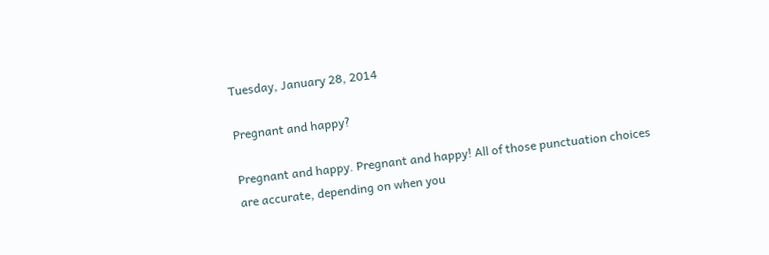Tuesday, January 28, 2014

Pregnant and happy?

Pregnant and happy. Pregnant and happy! All of those punctuation choices are accurate, depending on when you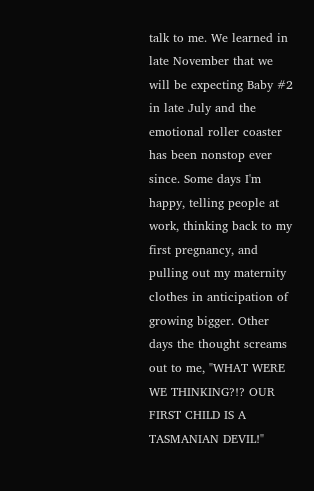talk to me. We learned in late November that we will be expecting Baby #2 in late July and the emotional roller coaster has been nonstop ever since. Some days I'm happy, telling people at work, thinking back to my first pregnancy, and pulling out my maternity clothes in anticipation of growing bigger. Other days the thought screams out to me, "WHAT WERE WE THINKING?!? OUR FIRST CHILD IS A TASMANIAN DEVIL!"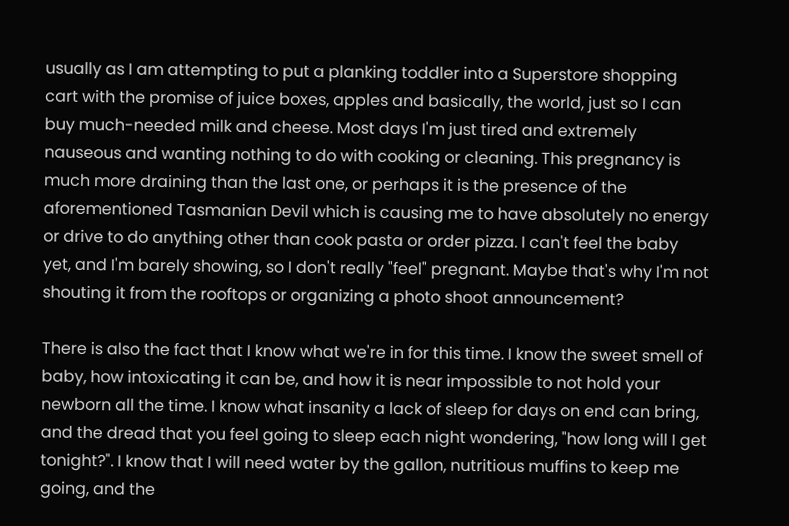usually as I am attempting to put a planking toddler into a Superstore shopping cart with the promise of juice boxes, apples and basically, the world, just so I can buy much-needed milk and cheese. Most days I'm just tired and extremely nauseous and wanting nothing to do with cooking or cleaning. This pregnancy is much more draining than the last one, or perhaps it is the presence of the aforementioned Tasmanian Devil which is causing me to have absolutely no energy or drive to do anything other than cook pasta or order pizza. I can't feel the baby yet, and I'm barely showing, so I don't really "feel" pregnant. Maybe that's why I'm not shouting it from the rooftops or organizing a photo shoot announcement?

There is also the fact that I know what we're in for this time. I know the sweet smell of baby, how intoxicating it can be, and how it is near impossible to not hold your newborn all the time. I know what insanity a lack of sleep for days on end can bring, and the dread that you feel going to sleep each night wondering, "how long will I get tonight?". I know that I will need water by the gallon, nutritious muffins to keep me going, and the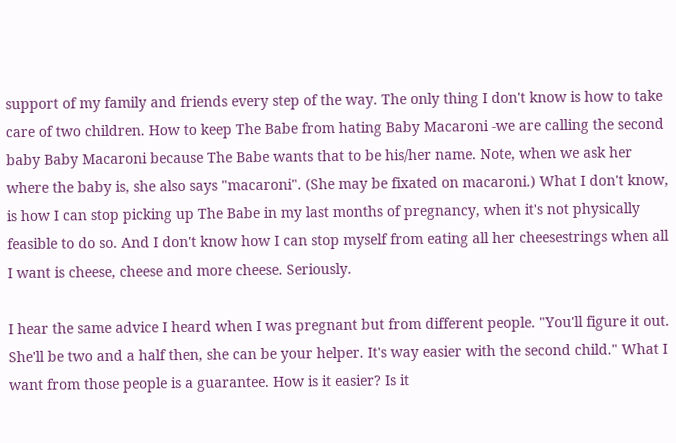support of my family and friends every step of the way. The only thing I don't know is how to take care of two children. How to keep The Babe from hating Baby Macaroni -we are calling the second baby Baby Macaroni because The Babe wants that to be his/her name. Note, when we ask her where the baby is, she also says "macaroni". (She may be fixated on macaroni.) What I don't know, is how I can stop picking up The Babe in my last months of pregnancy, when it's not physically feasible to do so. And I don't know how I can stop myself from eating all her cheesestrings when all I want is cheese, cheese and more cheese. Seriously.

I hear the same advice I heard when I was pregnant but from different people. "You'll figure it out. She'll be two and a half then, she can be your helper. It's way easier with the second child." What I want from those people is a guarantee. How is it easier? Is it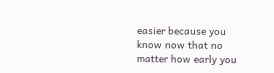easier because you know now that no matter how early you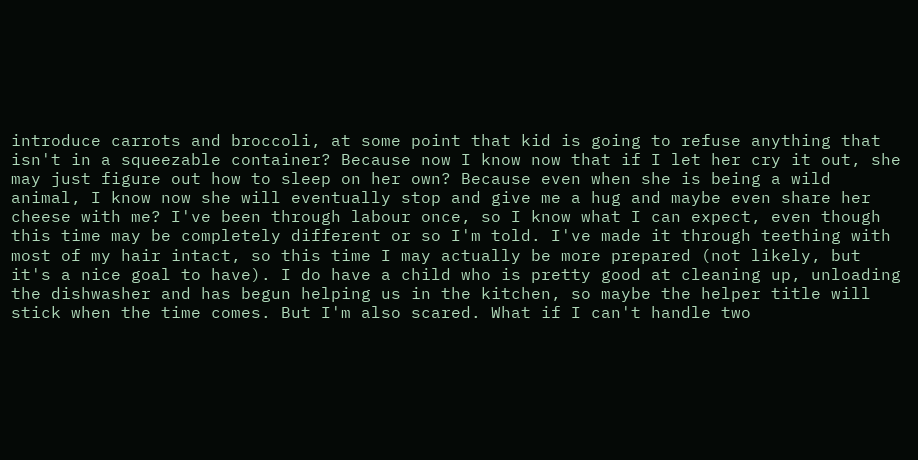introduce carrots and broccoli, at some point that kid is going to refuse anything that isn't in a squeezable container? Because now I know now that if I let her cry it out, she may just figure out how to sleep on her own? Because even when she is being a wild animal, I know now she will eventually stop and give me a hug and maybe even share her cheese with me? I've been through labour once, so I know what I can expect, even though this time may be completely different or so I'm told. I've made it through teething with most of my hair intact, so this time I may actually be more prepared (not likely, but it's a nice goal to have). I do have a child who is pretty good at cleaning up, unloading the dishwasher and has begun helping us in the kitchen, so maybe the helper title will stick when the time comes. But I'm also scared. What if I can't handle two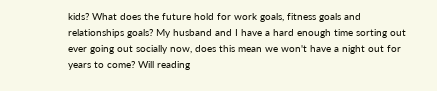kids? What does the future hold for work goals, fitness goals and relationships goals? My husband and I have a hard enough time sorting out ever going out socially now, does this mean we won't have a night out for years to come? Will reading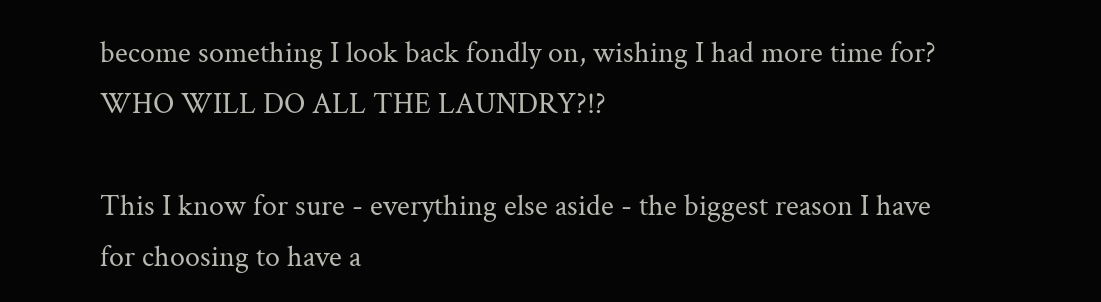become something I look back fondly on, wishing I had more time for? WHO WILL DO ALL THE LAUNDRY?!?

This I know for sure - everything else aside - the biggest reason I have for choosing to have a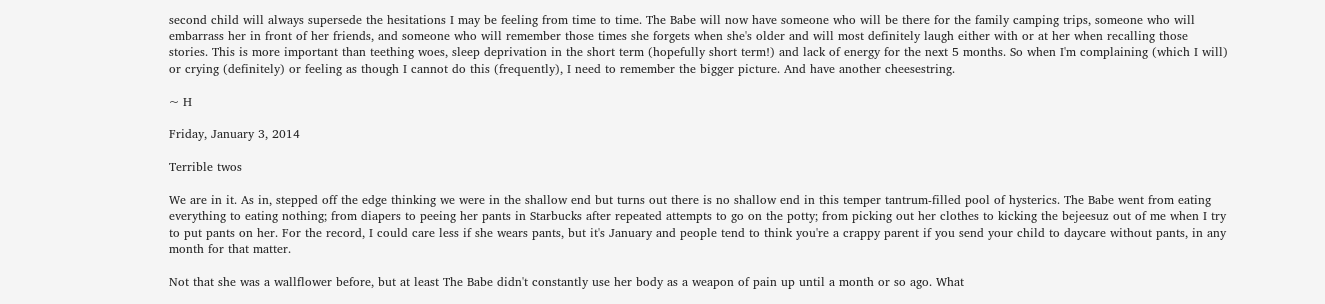second child will always supersede the hesitations I may be feeling from time to time. The Babe will now have someone who will be there for the family camping trips, someone who will embarrass her in front of her friends, and someone who will remember those times she forgets when she's older and will most definitely laugh either with or at her when recalling those stories. This is more important than teething woes, sleep deprivation in the short term (hopefully short term!) and lack of energy for the next 5 months. So when I'm complaining (which I will) or crying (definitely) or feeling as though I cannot do this (frequently), I need to remember the bigger picture. And have another cheesestring.

~ H

Friday, January 3, 2014

Terrible twos

We are in it. As in, stepped off the edge thinking we were in the shallow end but turns out there is no shallow end in this temper tantrum-filled pool of hysterics. The Babe went from eating everything to eating nothing; from diapers to peeing her pants in Starbucks after repeated attempts to go on the potty; from picking out her clothes to kicking the bejeesuz out of me when I try to put pants on her. For the record, I could care less if she wears pants, but it's January and people tend to think you're a crappy parent if you send your child to daycare without pants, in any month for that matter.

Not that she was a wallflower before, but at least The Babe didn't constantly use her body as a weapon of pain up until a month or so ago. What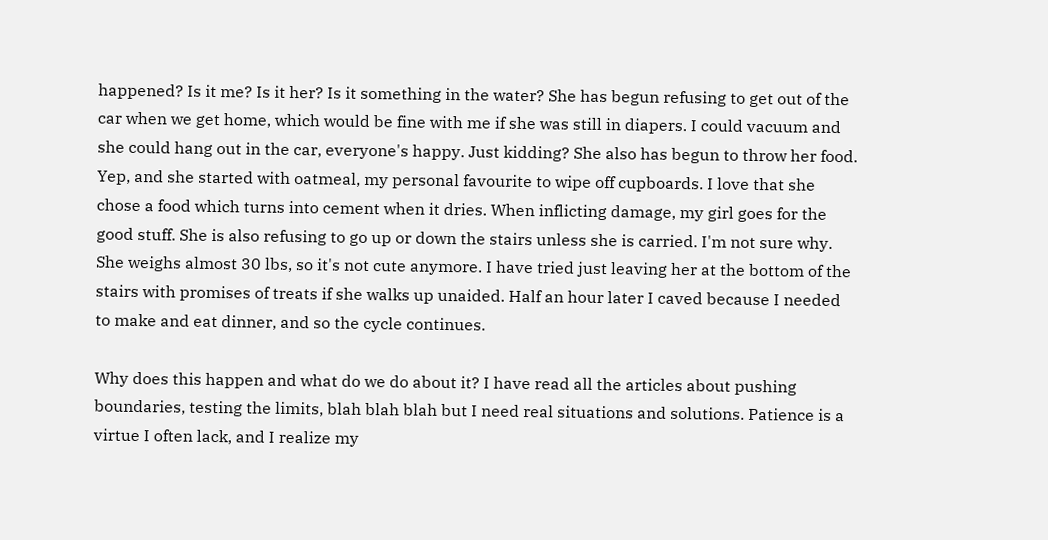happened? Is it me? Is it her? Is it something in the water? She has begun refusing to get out of the car when we get home, which would be fine with me if she was still in diapers. I could vacuum and she could hang out in the car, everyone's happy. Just kidding? She also has begun to throw her food. Yep, and she started with oatmeal, my personal favourite to wipe off cupboards. I love that she chose a food which turns into cement when it dries. When inflicting damage, my girl goes for the good stuff. She is also refusing to go up or down the stairs unless she is carried. I'm not sure why. She weighs almost 30 lbs, so it's not cute anymore. I have tried just leaving her at the bottom of the stairs with promises of treats if she walks up unaided. Half an hour later I caved because I needed to make and eat dinner, and so the cycle continues.

Why does this happen and what do we do about it? I have read all the articles about pushing boundaries, testing the limits, blah blah blah but I need real situations and solutions. Patience is a virtue I often lack, and I realize my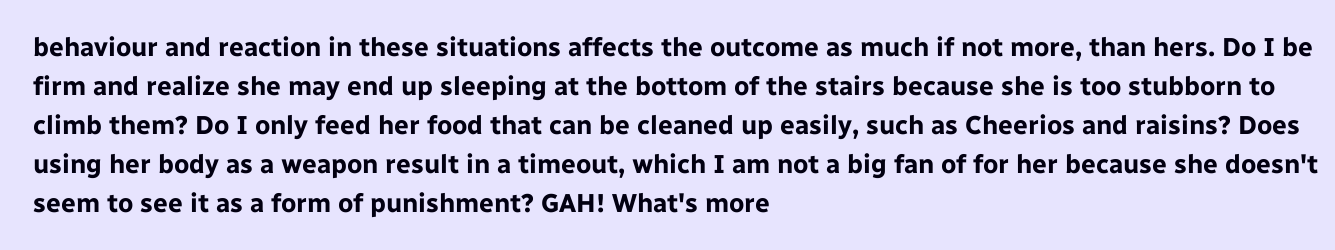behaviour and reaction in these situations affects the outcome as much if not more, than hers. Do I be firm and realize she may end up sleeping at the bottom of the stairs because she is too stubborn to climb them? Do I only feed her food that can be cleaned up easily, such as Cheerios and raisins? Does using her body as a weapon result in a timeout, which I am not a big fan of for her because she doesn't seem to see it as a form of punishment? GAH! What's more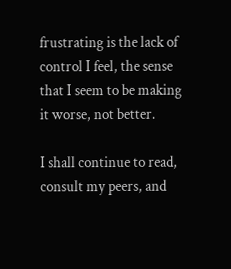frustrating is the lack of control I feel, the sense that I seem to be making it worse, not better.

I shall continue to read, consult my peers, and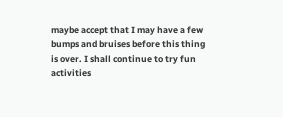maybe accept that I may have a few bumps and bruises before this thing is over. I shall continue to try fun activities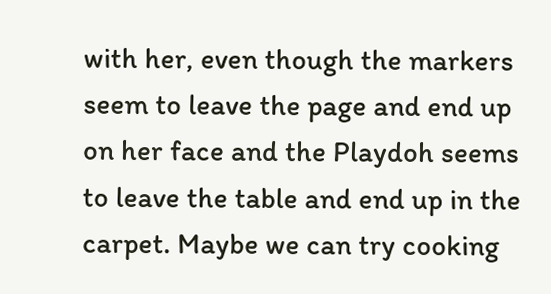with her, even though the markers seem to leave the page and end up on her face and the Playdoh seems to leave the table and end up in the carpet. Maybe we can try cooking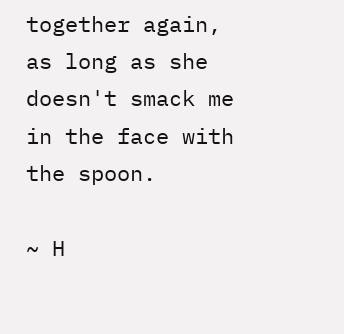together again, as long as she doesn't smack me in the face with the spoon.

~ H